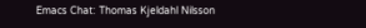Emacs Chat: Thomas Kjeldahl Nilsson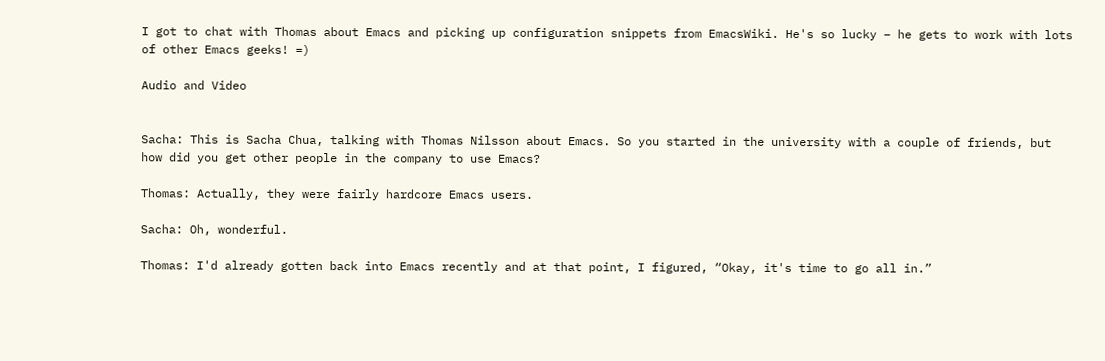I got to chat with Thomas about Emacs and picking up configuration snippets from EmacsWiki. He's so lucky – he gets to work with lots of other Emacs geeks! =)

Audio and Video


Sacha: This is Sacha Chua, talking with Thomas Nilsson about Emacs. So you started in the university with a couple of friends, but how did you get other people in the company to use Emacs?

Thomas: Actually, they were fairly hardcore Emacs users.

Sacha: Oh, wonderful.

Thomas: I'd already gotten back into Emacs recently and at that point, I figured, “Okay, it's time to go all in.”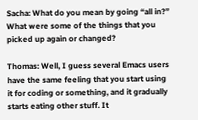Sacha: What do you mean by going “all in?” What were some of the things that you picked up again or changed?

Thomas: Well, I guess several Emacs users have the same feeling that you start using it for coding or something, and it gradually starts eating other stuff. It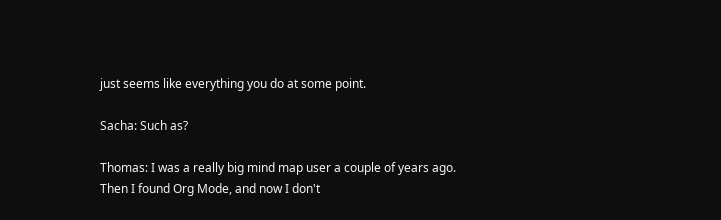just seems like everything you do at some point.

Sacha: Such as?

Thomas: I was a really big mind map user a couple of years ago. Then I found Org Mode, and now I don't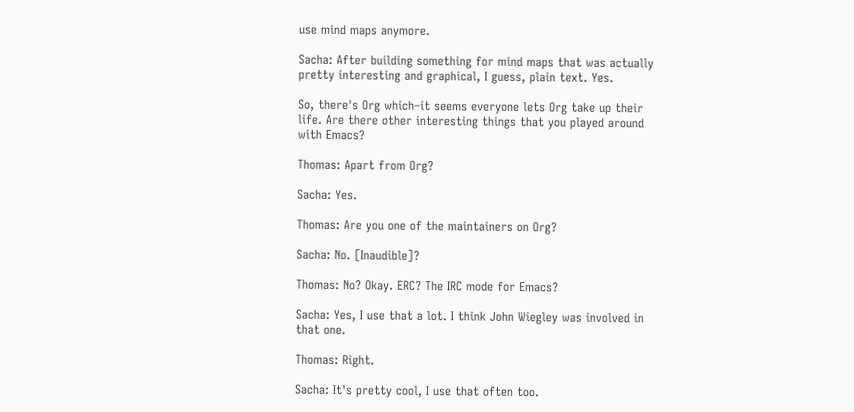use mind maps anymore.

Sacha: After building something for mind maps that was actually pretty interesting and graphical, I guess, plain text. Yes.

So, there's Org which–it seems everyone lets Org take up their life. Are there other interesting things that you played around with Emacs?

Thomas: Apart from Org?

Sacha: Yes.

Thomas: Are you one of the maintainers on Org?

Sacha: No. [Inaudible]?

Thomas: No? Okay. ERC? The IRC mode for Emacs?

Sacha: Yes, I use that a lot. I think John Wiegley was involved in that one.

Thomas: Right.

Sacha: It's pretty cool, I use that often too.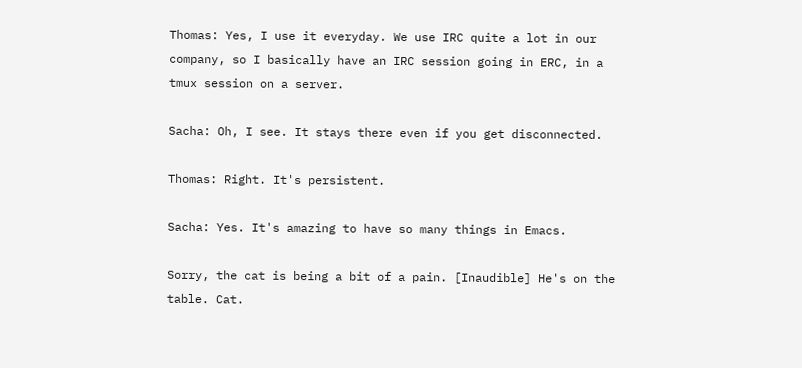Thomas: Yes, I use it everyday. We use IRC quite a lot in our company, so I basically have an IRC session going in ERC, in a tmux session on a server.

Sacha: Oh, I see. It stays there even if you get disconnected.

Thomas: Right. It's persistent.

Sacha: Yes. It's amazing to have so many things in Emacs.

Sorry, the cat is being a bit of a pain. [Inaudible] He's on the table. Cat.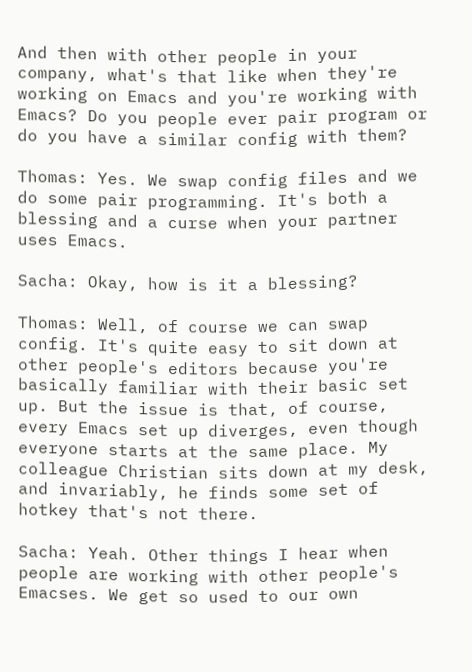And then with other people in your company, what's that like when they're working on Emacs and you're working with Emacs? Do you people ever pair program or do you have a similar config with them?

Thomas: Yes. We swap config files and we do some pair programming. It's both a blessing and a curse when your partner uses Emacs.

Sacha: Okay, how is it a blessing?

Thomas: Well, of course we can swap config. It's quite easy to sit down at other people's editors because you're basically familiar with their basic set up. But the issue is that, of course, every Emacs set up diverges, even though everyone starts at the same place. My colleague Christian sits down at my desk, and invariably, he finds some set of hotkey that's not there.

Sacha: Yeah. Other things I hear when people are working with other people's Emacses. We get so used to our own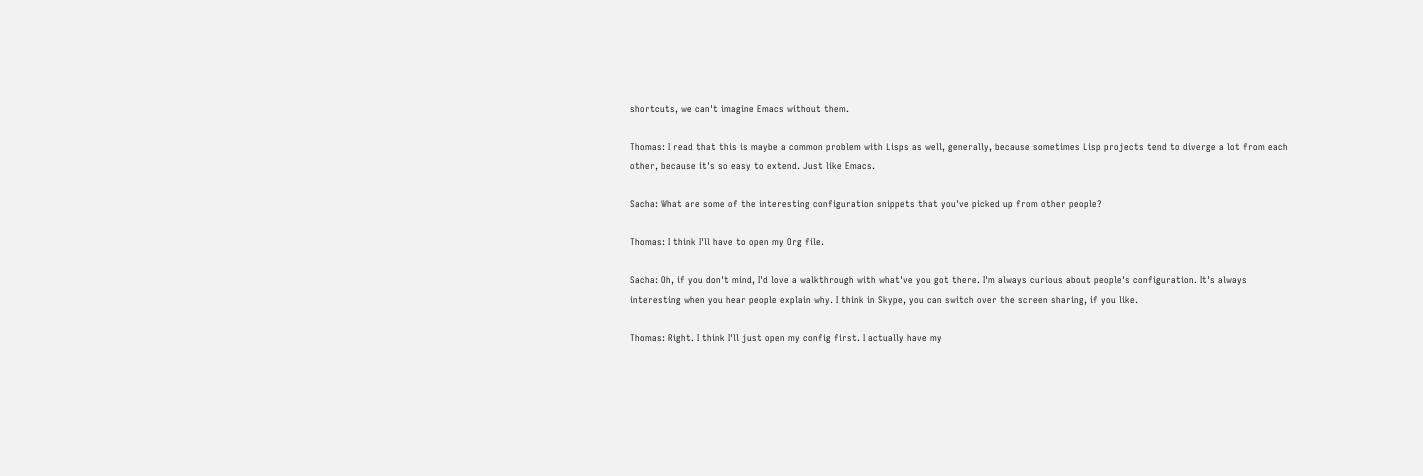shortcuts, we can't imagine Emacs without them.

Thomas: I read that this is maybe a common problem with Lisps as well, generally, because sometimes Lisp projects tend to diverge a lot from each other, because it's so easy to extend. Just like Emacs.

Sacha: What are some of the interesting configuration snippets that you've picked up from other people?

Thomas: I think I'll have to open my Org file.

Sacha: Oh, if you don't mind, I'd love a walkthrough with what've you got there. I'm always curious about people's configuration. It's always interesting when you hear people explain why. I think in Skype, you can switch over the screen sharing, if you like.

Thomas: Right. I think I'll just open my config first. I actually have my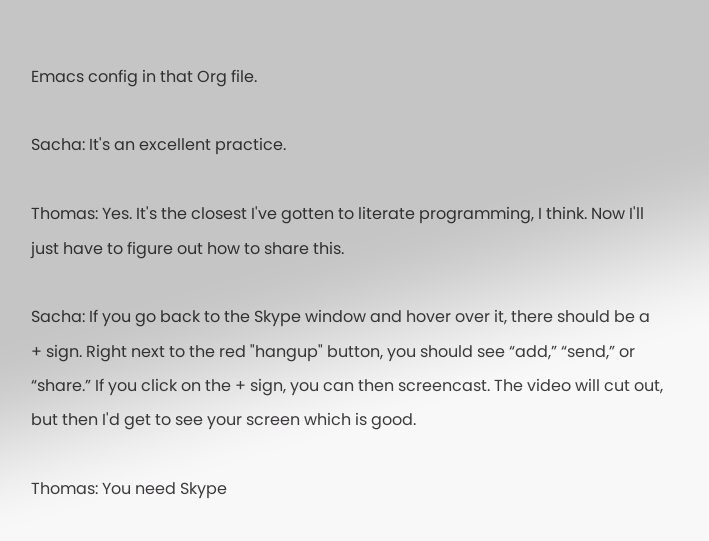Emacs config in that Org file.

Sacha: It's an excellent practice.

Thomas: Yes. It's the closest I've gotten to literate programming, I think. Now I'll just have to figure out how to share this.

Sacha: If you go back to the Skype window and hover over it, there should be a + sign. Right next to the red "hangup" button, you should see “add,” “send,” or “share.” If you click on the + sign, you can then screencast. The video will cut out, but then I'd get to see your screen which is good.

Thomas: You need Skype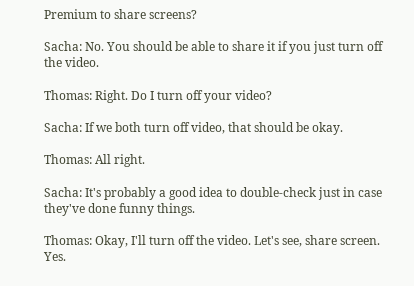Premium to share screens?

Sacha: No. You should be able to share it if you just turn off the video.

Thomas: Right. Do I turn off your video?

Sacha: If we both turn off video, that should be okay.

Thomas: All right.

Sacha: It's probably a good idea to double-check just in case they've done funny things.

Thomas: Okay, I'll turn off the video. Let's see, share screen. Yes.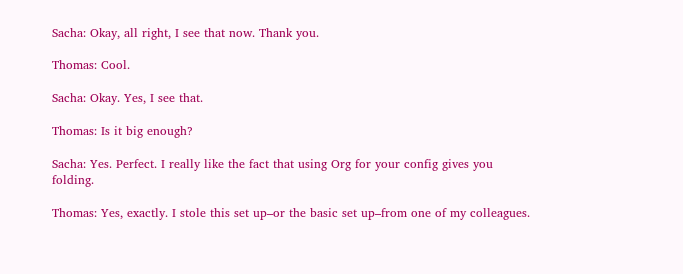Sacha: Okay, all right, I see that now. Thank you.

Thomas: Cool.

Sacha: Okay. Yes, I see that.

Thomas: Is it big enough?

Sacha: Yes. Perfect. I really like the fact that using Org for your config gives you folding.

Thomas: Yes, exactly. I stole this set up–or the basic set up–from one of my colleagues.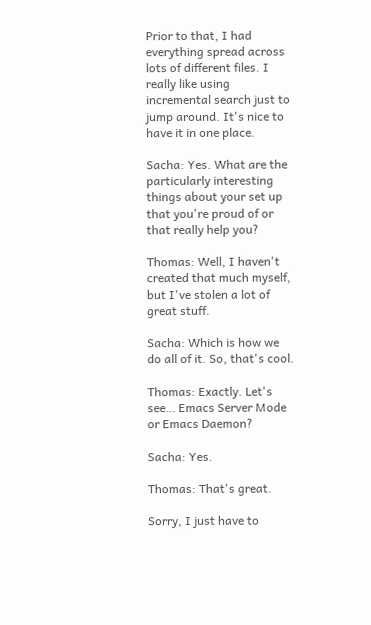Prior to that, I had everything spread across lots of different files. I really like using incremental search just to jump around. It's nice to have it in one place.

Sacha: Yes. What are the particularly interesting things about your set up that you're proud of or that really help you?

Thomas: Well, I haven't created that much myself, but I've stolen a lot of great stuff.

Sacha: Which is how we do all of it. So, that's cool.

Thomas: Exactly. Let's see… Emacs Server Mode or Emacs Daemon?

Sacha: Yes.

Thomas: That's great.

Sorry, I just have to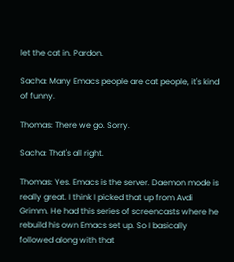let the cat in. Pardon.

Sacha: Many Emacs people are cat people, it's kind of funny.

Thomas: There we go. Sorry.

Sacha: That's all right.

Thomas: Yes. Emacs is the server. Daemon mode is really great. I think I picked that up from Avdi Grimm. He had this series of screencasts where he rebuild his own Emacs set up. So I basically followed along with that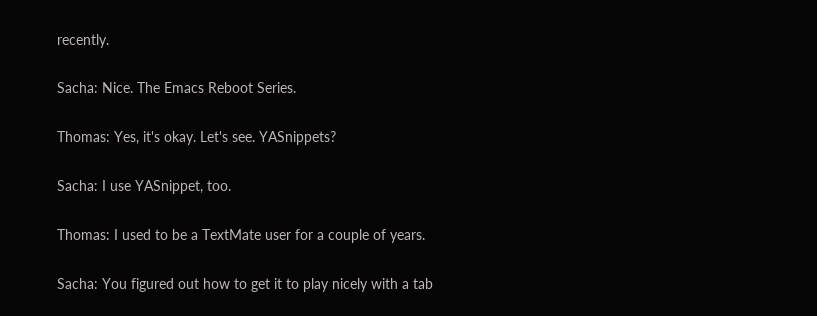recently.

Sacha: Nice. The Emacs Reboot Series.

Thomas: Yes, it's okay. Let's see. YASnippets?

Sacha: I use YASnippet, too.

Thomas: I used to be a TextMate user for a couple of years.

Sacha: You figured out how to get it to play nicely with a tab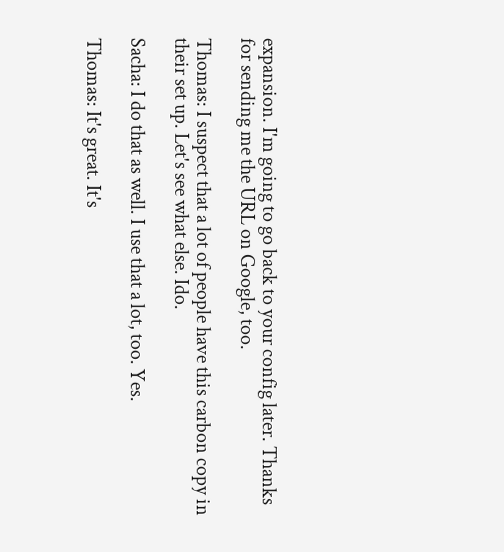expansion. I'm going to go back to your config later. Thanks for sending me the URL on Google, too.

Thomas: I suspect that a lot of people have this carbon copy in their set up. Let's see what else. Ido.

Sacha: I do that as well. I use that a lot, too. Yes.

Thomas: It's great. It's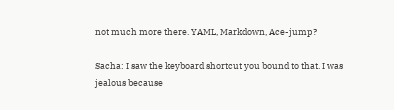not much more there. YAML, Markdown, Ace-jump?

Sacha: I saw the keyboard shortcut you bound to that. I was jealous because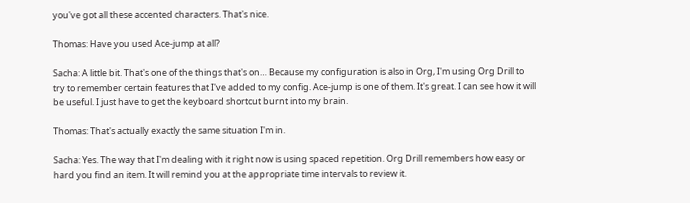you've got all these accented characters. That's nice.

Thomas: Have you used Ace-jump at all?

Sacha: A little bit. That's one of the things that's on… Because my configuration is also in Org, I'm using Org Drill to try to remember certain features that I've added to my config. Ace-jump is one of them. It's great. I can see how it will be useful. I just have to get the keyboard shortcut burnt into my brain.

Thomas: That's actually exactly the same situation I'm in.

Sacha: Yes. The way that I'm dealing with it right now is using spaced repetition. Org Drill remembers how easy or hard you find an item. It will remind you at the appropriate time intervals to review it.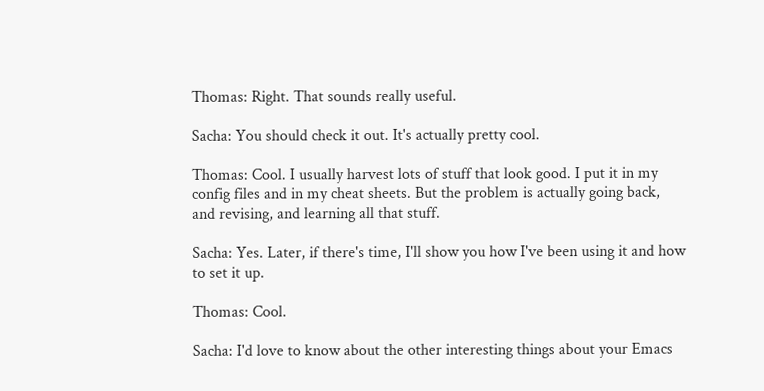Thomas: Right. That sounds really useful.

Sacha: You should check it out. It's actually pretty cool.

Thomas: Cool. I usually harvest lots of stuff that look good. I put it in my config files and in my cheat sheets. But the problem is actually going back, and revising, and learning all that stuff.

Sacha: Yes. Later, if there's time, I'll show you how I've been using it and how to set it up.

Thomas: Cool.

Sacha: I'd love to know about the other interesting things about your Emacs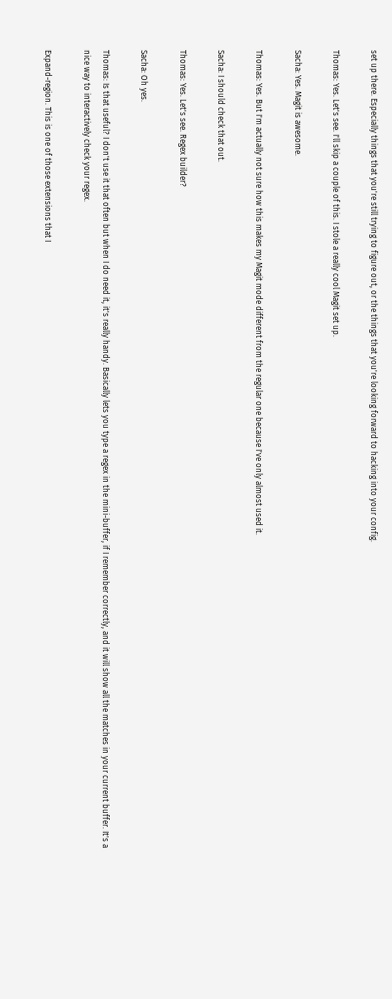set up there. Especially things that you're still trying to figure out, or the things that you're looking forward to hacking into your config.

Thomas: Yes. Let's see. I'll skip a couple of this. I stole a really cool Magit set up.

Sacha: Yes. Magit is awesome.

Thomas: Yes. But I'm actually not sure how this makes my Magit mode different from the regular one because I've only almost used it.

Sacha: I should check that out.

Thomas: Yes. Let's see. Regex builder?

Sacha: Oh yes.

Thomas: Is that useful? I don't use it that often but when I do need it, it's really handy. Basically lets you type a regex in the mini-buffer, if I remember correctly, and it will show all the matches in your current buffer. It's a nice way to interactively check your regex.

Expand-region. This is one of those extensions that I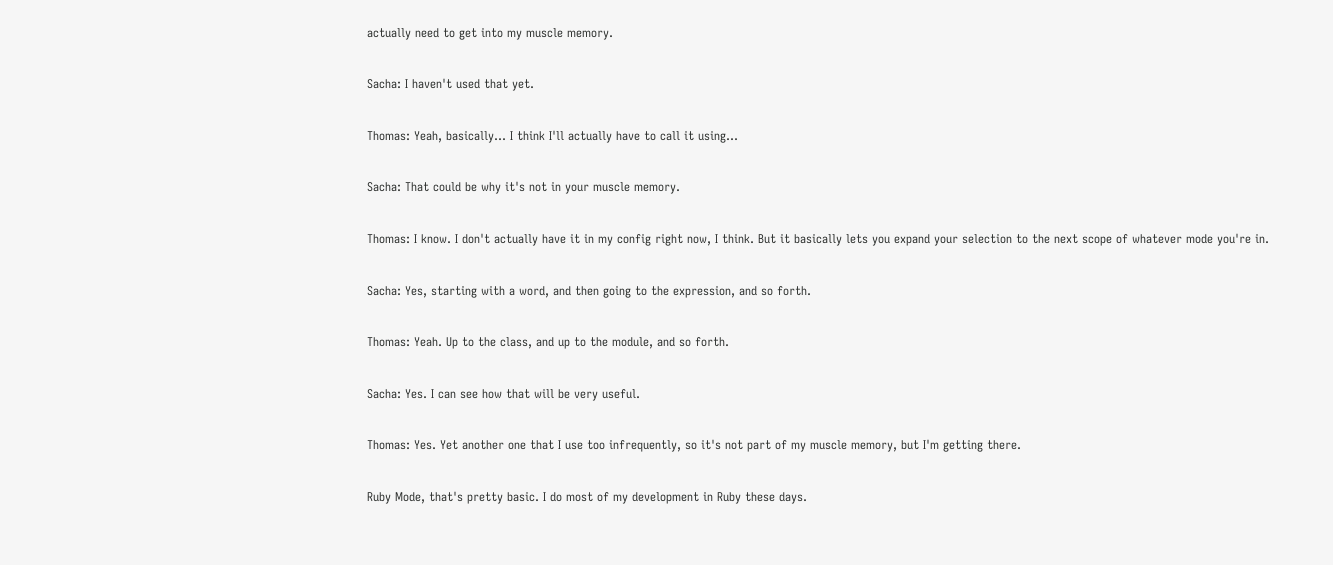actually need to get into my muscle memory.

Sacha: I haven't used that yet.

Thomas: Yeah, basically… I think I'll actually have to call it using…

Sacha: That could be why it's not in your muscle memory.

Thomas: I know. I don't actually have it in my config right now, I think. But it basically lets you expand your selection to the next scope of whatever mode you're in.

Sacha: Yes, starting with a word, and then going to the expression, and so forth.

Thomas: Yeah. Up to the class, and up to the module, and so forth.

Sacha: Yes. I can see how that will be very useful.

Thomas: Yes. Yet another one that I use too infrequently, so it's not part of my muscle memory, but I'm getting there.

Ruby Mode, that's pretty basic. I do most of my development in Ruby these days.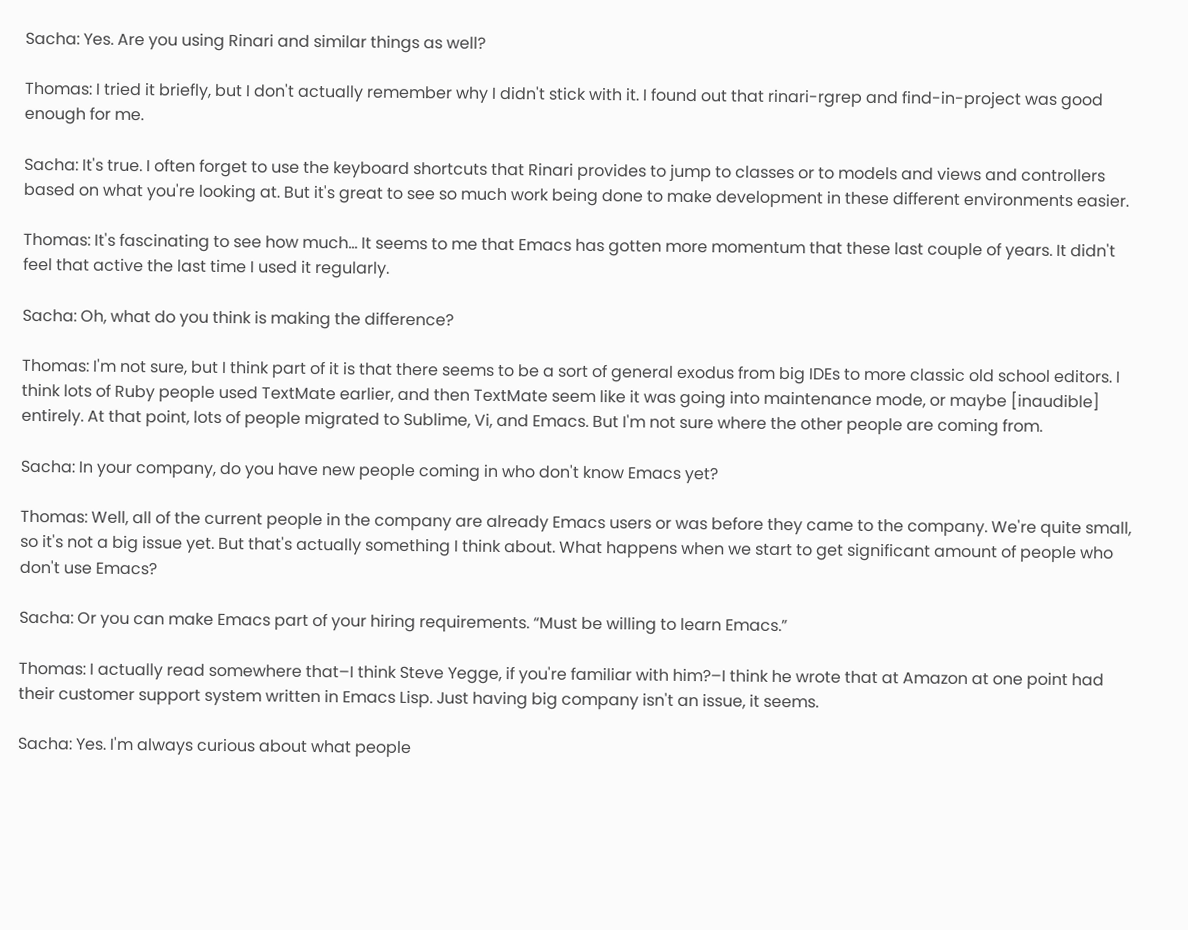Sacha: Yes. Are you using Rinari and similar things as well?

Thomas: I tried it briefly, but I don't actually remember why I didn't stick with it. I found out that rinari-rgrep and find-in-project was good enough for me.

Sacha: It's true. I often forget to use the keyboard shortcuts that Rinari provides to jump to classes or to models and views and controllers based on what you're looking at. But it's great to see so much work being done to make development in these different environments easier.

Thomas: It's fascinating to see how much… It seems to me that Emacs has gotten more momentum that these last couple of years. It didn't feel that active the last time I used it regularly.

Sacha: Oh, what do you think is making the difference?

Thomas: I'm not sure, but I think part of it is that there seems to be a sort of general exodus from big IDEs to more classic old school editors. I think lots of Ruby people used TextMate earlier, and then TextMate seem like it was going into maintenance mode, or maybe [inaudible] entirely. At that point, lots of people migrated to Sublime, Vi, and Emacs. But I'm not sure where the other people are coming from.

Sacha: In your company, do you have new people coming in who don't know Emacs yet?

Thomas: Well, all of the current people in the company are already Emacs users or was before they came to the company. We're quite small, so it's not a big issue yet. But that's actually something I think about. What happens when we start to get significant amount of people who don't use Emacs?

Sacha: Or you can make Emacs part of your hiring requirements. “Must be willing to learn Emacs.”

Thomas: I actually read somewhere that–I think Steve Yegge, if you're familiar with him?–I think he wrote that at Amazon at one point had their customer support system written in Emacs Lisp. Just having big company isn't an issue, it seems.

Sacha: Yes. I'm always curious about what people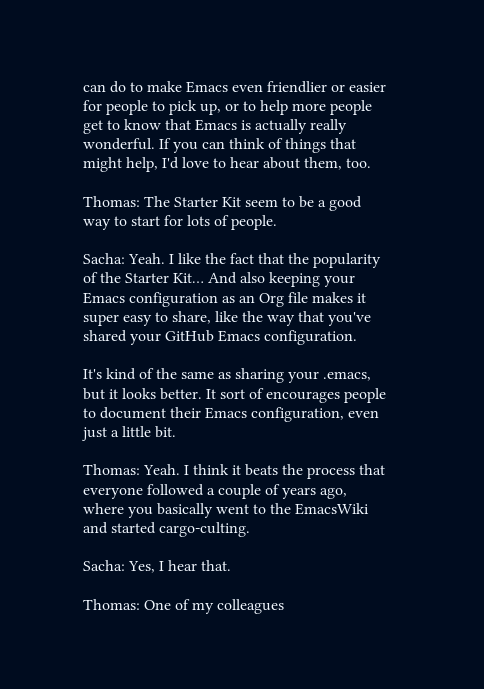can do to make Emacs even friendlier or easier for people to pick up, or to help more people get to know that Emacs is actually really wonderful. If you can think of things that might help, I'd love to hear about them, too.

Thomas: The Starter Kit seem to be a good way to start for lots of people.

Sacha: Yeah. I like the fact that the popularity of the Starter Kit… And also keeping your Emacs configuration as an Org file makes it super easy to share, like the way that you've shared your GitHub Emacs configuration.

It's kind of the same as sharing your .emacs, but it looks better. It sort of encourages people to document their Emacs configuration, even just a little bit.

Thomas: Yeah. I think it beats the process that everyone followed a couple of years ago, where you basically went to the EmacsWiki and started cargo-culting.

Sacha: Yes, I hear that.

Thomas: One of my colleagues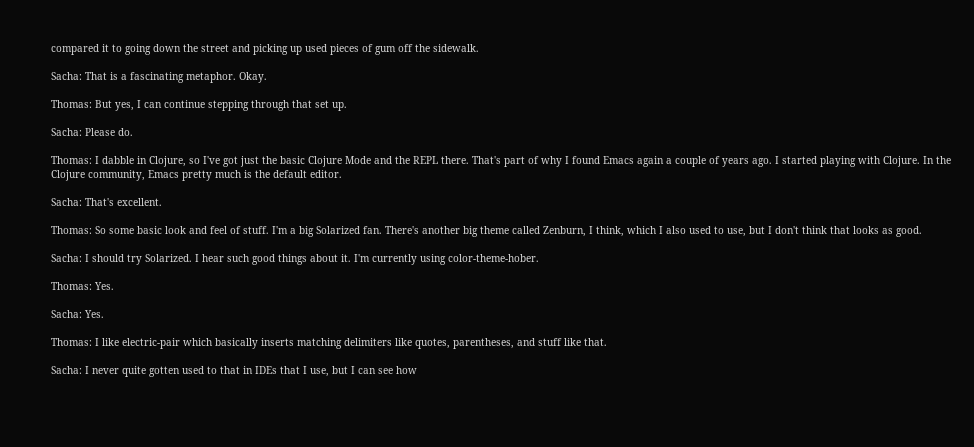compared it to going down the street and picking up used pieces of gum off the sidewalk.

Sacha: That is a fascinating metaphor. Okay.

Thomas: But yes, I can continue stepping through that set up.

Sacha: Please do.

Thomas: I dabble in Clojure, so I've got just the basic Clojure Mode and the REPL there. That's part of why I found Emacs again a couple of years ago. I started playing with Clojure. In the Clojure community, Emacs pretty much is the default editor.

Sacha: That's excellent.

Thomas: So some basic look and feel of stuff. I'm a big Solarized fan. There's another big theme called Zenburn, I think, which I also used to use, but I don't think that looks as good.

Sacha: I should try Solarized. I hear such good things about it. I'm currently using color-theme-hober.

Thomas: Yes.

Sacha: Yes.

Thomas: I like electric-pair which basically inserts matching delimiters like quotes, parentheses, and stuff like that.

Sacha: I never quite gotten used to that in IDEs that I use, but I can see how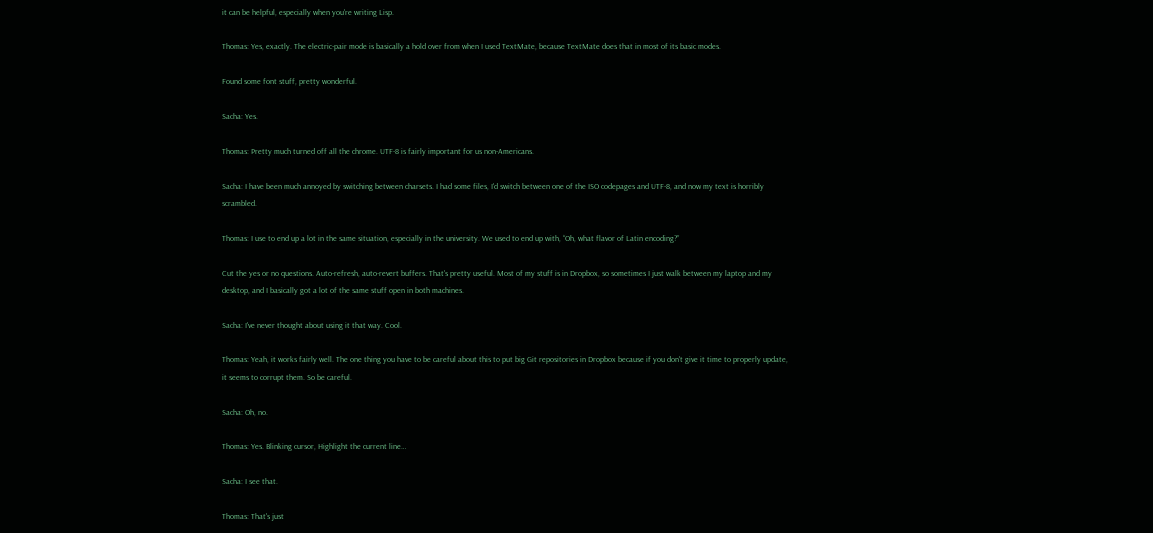it can be helpful, especially when you're writing Lisp.

Thomas: Yes, exactly. The electric-pair mode is basically a hold over from when I used TextMate, because TextMate does that in most of its basic modes.

Found some font stuff, pretty wonderful.

Sacha: Yes.

Thomas: Pretty much turned off all the chrome. UTF-8 is fairly important for us non-Americans.

Sacha: I have been much annoyed by switching between charsets. I had some files, I'd switch between one of the ISO codepages and UTF-8, and now my text is horribly scrambled.

Thomas: I use to end up a lot in the same situation, especially in the university. We used to end up with, “Oh, what flavor of Latin encoding?”

Cut the yes or no questions. Auto-refresh, auto-revert buffers. That's pretty useful. Most of my stuff is in Dropbox, so sometimes I just walk between my laptop and my desktop, and I basically got a lot of the same stuff open in both machines.

Sacha: I've never thought about using it that way. Cool.

Thomas: Yeah, it works fairly well. The one thing you have to be careful about this to put big Git repositories in Dropbox because if you don't give it time to properly update, it seems to corrupt them. So be careful.

Sacha: Oh, no.

Thomas: Yes. Blinking cursor, Highlight the current line…

Sacha: I see that.

Thomas: That's just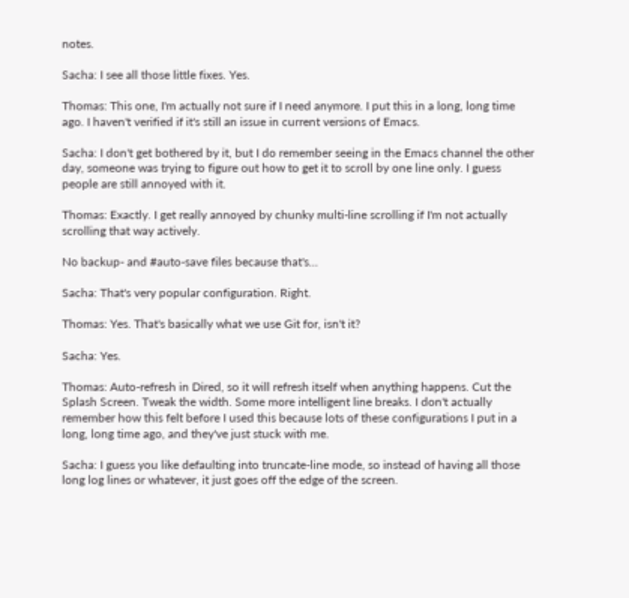notes.

Sacha: I see all those little fixes. Yes.

Thomas: This one, I'm actually not sure if I need anymore. I put this in a long, long time ago. I haven't verified if it's still an issue in current versions of Emacs.

Sacha: I don't get bothered by it, but I do remember seeing in the Emacs channel the other day, someone was trying to figure out how to get it to scroll by one line only. I guess people are still annoyed with it.

Thomas: Exactly. I get really annoyed by chunky multi-line scrolling if I'm not actually scrolling that way actively.

No backup- and #auto-save files because that's…

Sacha: That's very popular configuration. Right.

Thomas: Yes. That's basically what we use Git for, isn't it?

Sacha: Yes.

Thomas: Auto-refresh in Dired, so it will refresh itself when anything happens. Cut the Splash Screen. Tweak the width. Some more intelligent line breaks. I don't actually remember how this felt before I used this because lots of these configurations I put in a long, long time ago, and they've just stuck with me.

Sacha: I guess you like defaulting into truncate-line mode, so instead of having all those long log lines or whatever, it just goes off the edge of the screen.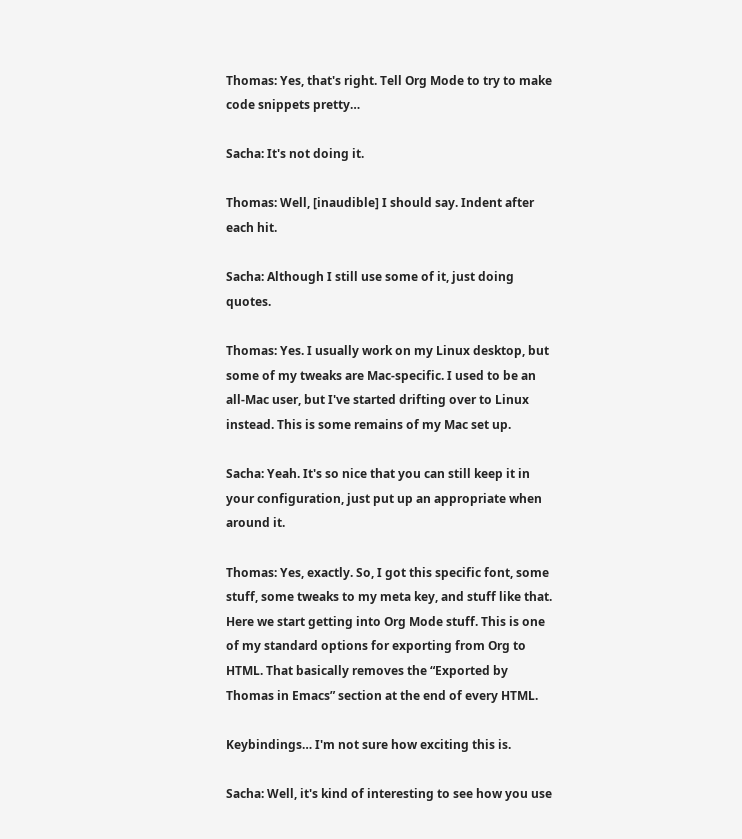Thomas: Yes, that's right. Tell Org Mode to try to make code snippets pretty…

Sacha: It's not doing it.

Thomas: Well, [inaudible] I should say. Indent after each hit.

Sacha: Although I still use some of it, just doing quotes.

Thomas: Yes. I usually work on my Linux desktop, but some of my tweaks are Mac-specific. I used to be an all-Mac user, but I've started drifting over to Linux instead. This is some remains of my Mac set up.

Sacha: Yeah. It's so nice that you can still keep it in your configuration, just put up an appropriate when around it.

Thomas: Yes, exactly. So, I got this specific font, some stuff, some tweaks to my meta key, and stuff like that. Here we start getting into Org Mode stuff. This is one of my standard options for exporting from Org to HTML. That basically removes the “Exported by Thomas in Emacs” section at the end of every HTML.

Keybindings… I'm not sure how exciting this is.

Sacha: Well, it's kind of interesting to see how you use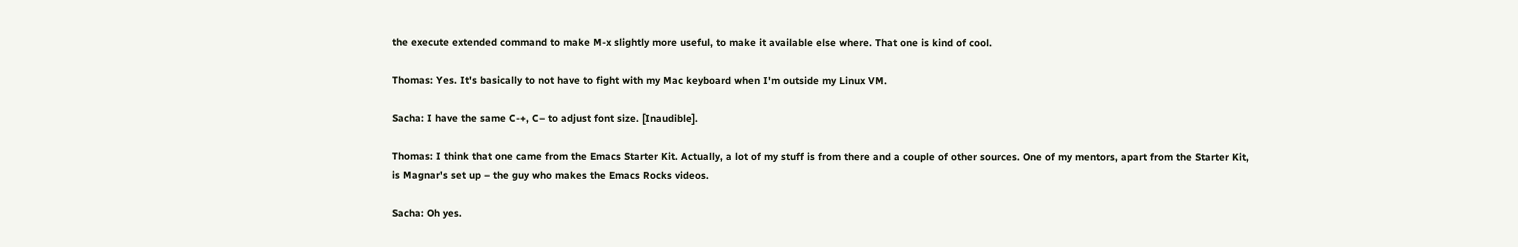the execute extended command to make M-x slightly more useful, to make it available else where. That one is kind of cool.

Thomas: Yes. It's basically to not have to fight with my Mac keyboard when I'm outside my Linux VM.

Sacha: I have the same C-+, C– to adjust font size. [Inaudible].

Thomas: I think that one came from the Emacs Starter Kit. Actually, a lot of my stuff is from there and a couple of other sources. One of my mentors, apart from the Starter Kit, is Magnar's set up – the guy who makes the Emacs Rocks videos.

Sacha: Oh yes.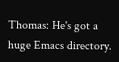Thomas: He's got a huge Emacs directory.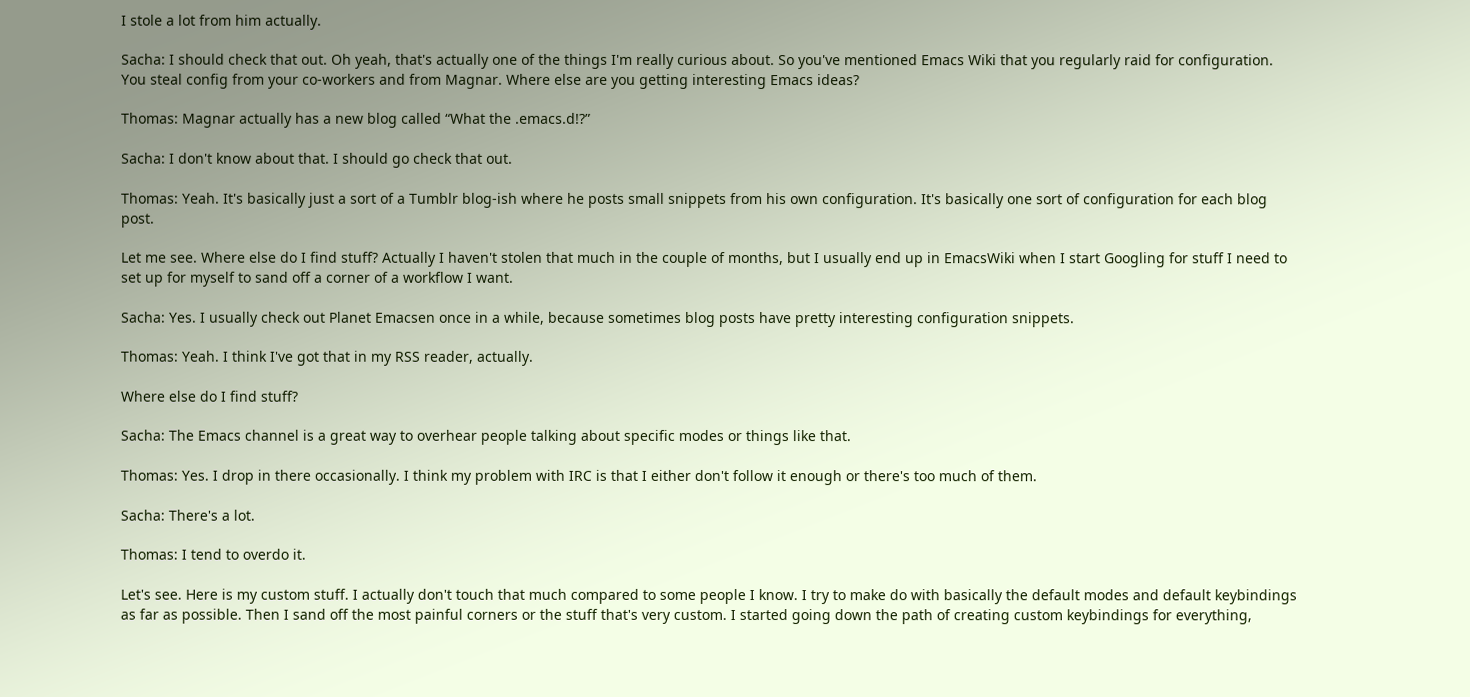I stole a lot from him actually.

Sacha: I should check that out. Oh yeah, that's actually one of the things I'm really curious about. So you've mentioned Emacs Wiki that you regularly raid for configuration. You steal config from your co-workers and from Magnar. Where else are you getting interesting Emacs ideas?

Thomas: Magnar actually has a new blog called “What the .emacs.d!?”

Sacha: I don't know about that. I should go check that out.

Thomas: Yeah. It's basically just a sort of a Tumblr blog-ish where he posts small snippets from his own configuration. It's basically one sort of configuration for each blog post.

Let me see. Where else do I find stuff? Actually I haven't stolen that much in the couple of months, but I usually end up in EmacsWiki when I start Googling for stuff I need to set up for myself to sand off a corner of a workflow I want.

Sacha: Yes. I usually check out Planet Emacsen once in a while, because sometimes blog posts have pretty interesting configuration snippets.

Thomas: Yeah. I think I've got that in my RSS reader, actually.

Where else do I find stuff?

Sacha: The Emacs channel is a great way to overhear people talking about specific modes or things like that.

Thomas: Yes. I drop in there occasionally. I think my problem with IRC is that I either don't follow it enough or there's too much of them.

Sacha: There's a lot.

Thomas: I tend to overdo it.

Let's see. Here is my custom stuff. I actually don't touch that much compared to some people I know. I try to make do with basically the default modes and default keybindings as far as possible. Then I sand off the most painful corners or the stuff that's very custom. I started going down the path of creating custom keybindings for everything,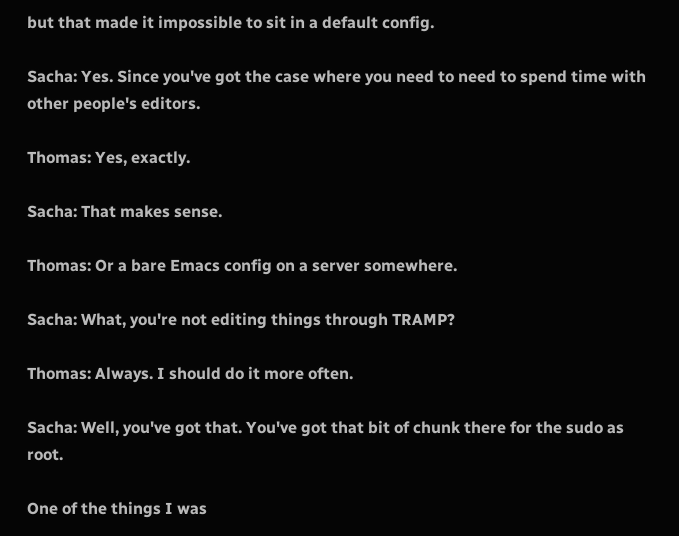but that made it impossible to sit in a default config.

Sacha: Yes. Since you've got the case where you need to need to spend time with other people's editors.

Thomas: Yes, exactly.

Sacha: That makes sense.

Thomas: Or a bare Emacs config on a server somewhere.

Sacha: What, you're not editing things through TRAMP?

Thomas: Always. I should do it more often.

Sacha: Well, you've got that. You've got that bit of chunk there for the sudo as root.

One of the things I was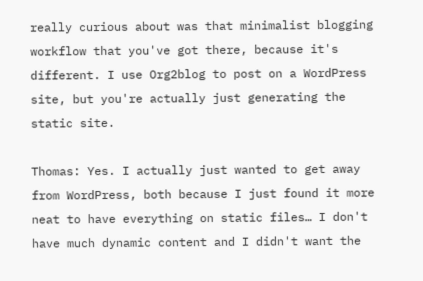really curious about was that minimalist blogging workflow that you've got there, because it's different. I use Org2blog to post on a WordPress site, but you're actually just generating the static site.

Thomas: Yes. I actually just wanted to get away from WordPress, both because I just found it more neat to have everything on static files… I don't have much dynamic content and I didn't want the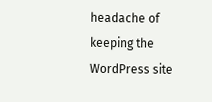headache of keeping the WordPress site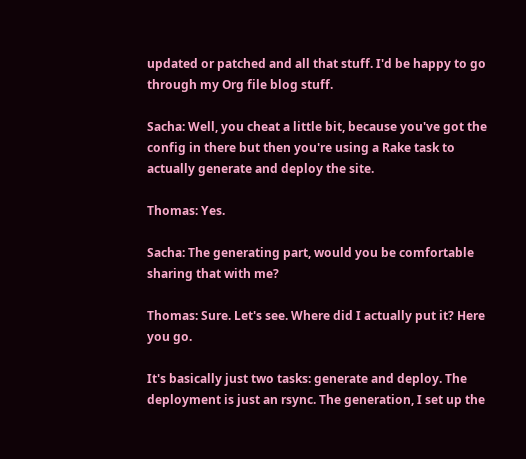updated or patched and all that stuff. I'd be happy to go through my Org file blog stuff.

Sacha: Well, you cheat a little bit, because you've got the config in there but then you're using a Rake task to actually generate and deploy the site.

Thomas: Yes.

Sacha: The generating part, would you be comfortable sharing that with me?

Thomas: Sure. Let's see. Where did I actually put it? Here you go.

It's basically just two tasks: generate and deploy. The deployment is just an rsync. The generation, I set up the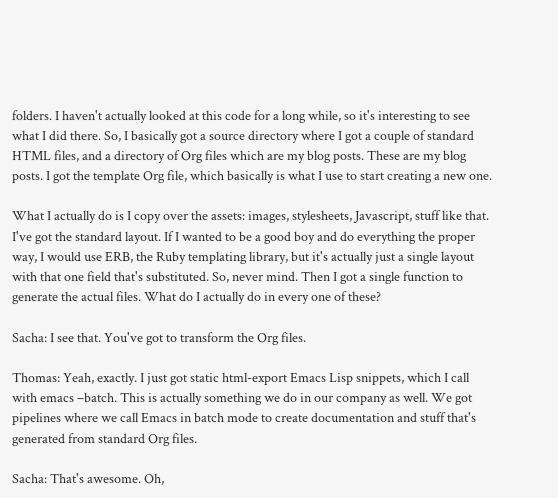folders. I haven't actually looked at this code for a long while, so it's interesting to see what I did there. So, I basically got a source directory where I got a couple of standard HTML files, and a directory of Org files which are my blog posts. These are my blog posts. I got the template Org file, which basically is what I use to start creating a new one.

What I actually do is I copy over the assets: images, stylesheets, Javascript, stuff like that. I've got the standard layout. If I wanted to be a good boy and do everything the proper way, I would use ERB, the Ruby templating library, but it's actually just a single layout with that one field that's substituted. So, never mind. Then I got a single function to generate the actual files. What do I actually do in every one of these?

Sacha: I see that. You've got to transform the Org files.

Thomas: Yeah, exactly. I just got static html-export Emacs Lisp snippets, which I call with emacs –batch. This is actually something we do in our company as well. We got pipelines where we call Emacs in batch mode to create documentation and stuff that's generated from standard Org files.

Sacha: That's awesome. Oh,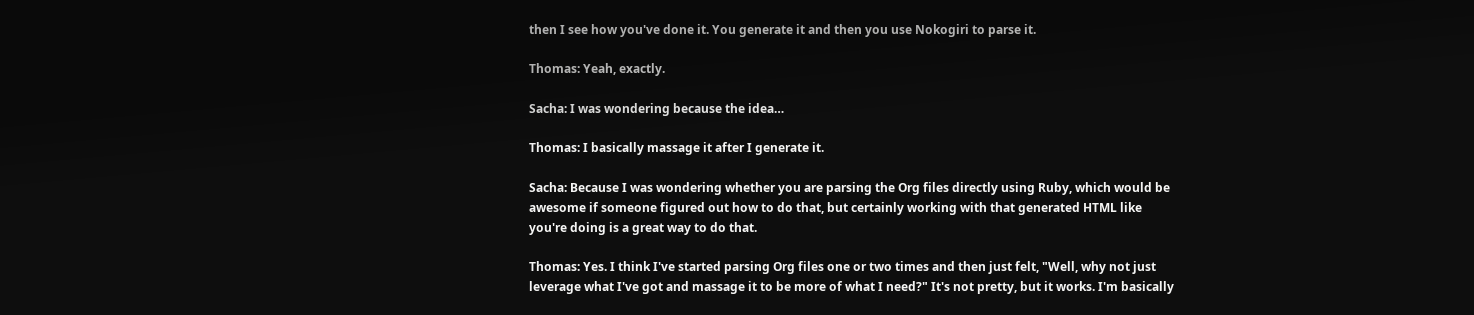then I see how you've done it. You generate it and then you use Nokogiri to parse it.

Thomas: Yeah, exactly.

Sacha: I was wondering because the idea…

Thomas: I basically massage it after I generate it.

Sacha: Because I was wondering whether you are parsing the Org files directly using Ruby, which would be awesome if someone figured out how to do that, but certainly working with that generated HTML like you're doing is a great way to do that.

Thomas: Yes. I think I've started parsing Org files one or two times and then just felt, "Well, why not just leverage what I've got and massage it to be more of what I need?" It's not pretty, but it works. I'm basically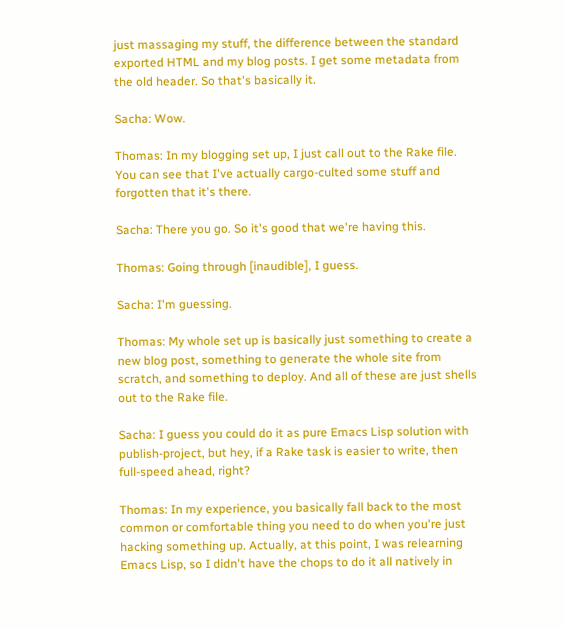just massaging my stuff, the difference between the standard exported HTML and my blog posts. I get some metadata from the old header. So that's basically it.

Sacha: Wow.

Thomas: In my blogging set up, I just call out to the Rake file. You can see that I've actually cargo-culted some stuff and forgotten that it's there.

Sacha: There you go. So it's good that we're having this.

Thomas: Going through [inaudible], I guess.

Sacha: I'm guessing.

Thomas: My whole set up is basically just something to create a new blog post, something to generate the whole site from scratch, and something to deploy. And all of these are just shells out to the Rake file.

Sacha: I guess you could do it as pure Emacs Lisp solution with publish-project, but hey, if a Rake task is easier to write, then full-speed ahead, right?

Thomas: In my experience, you basically fall back to the most common or comfortable thing you need to do when you're just hacking something up. Actually, at this point, I was relearning Emacs Lisp, so I didn't have the chops to do it all natively in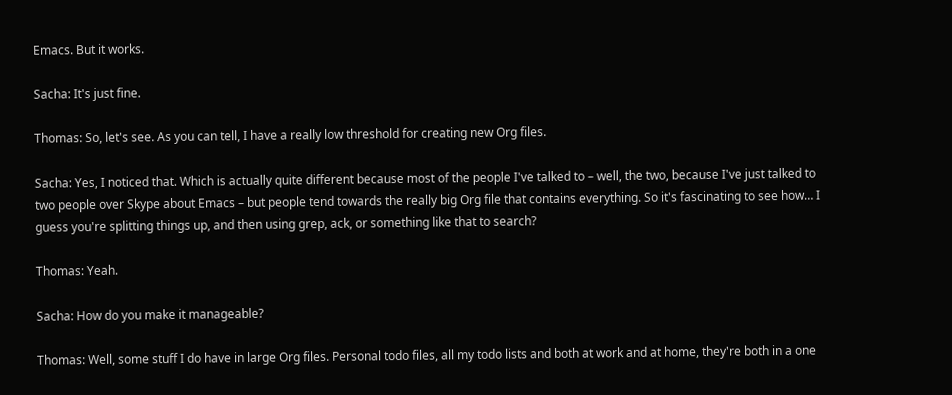Emacs. But it works.

Sacha: It's just fine.

Thomas: So, let's see. As you can tell, I have a really low threshold for creating new Org files.

Sacha: Yes, I noticed that. Which is actually quite different because most of the people I've talked to – well, the two, because I've just talked to two people over Skype about Emacs – but people tend towards the really big Org file that contains everything. So it's fascinating to see how… I guess you're splitting things up, and then using grep, ack, or something like that to search?

Thomas: Yeah.

Sacha: How do you make it manageable?

Thomas: Well, some stuff I do have in large Org files. Personal todo files, all my todo lists and both at work and at home, they're both in a one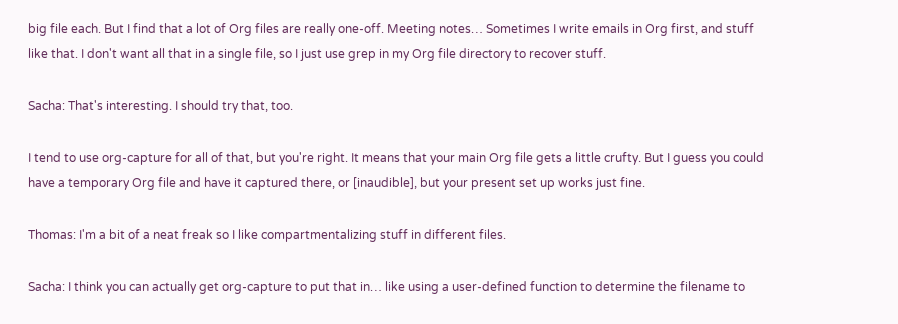big file each. But I find that a lot of Org files are really one-off. Meeting notes… Sometimes I write emails in Org first, and stuff like that. I don't want all that in a single file, so I just use grep in my Org file directory to recover stuff.

Sacha: That's interesting. I should try that, too.

I tend to use org-capture for all of that, but you're right. It means that your main Org file gets a little crufty. But I guess you could have a temporary Org file and have it captured there, or [inaudible], but your present set up works just fine.

Thomas: I'm a bit of a neat freak so I like compartmentalizing stuff in different files.

Sacha: I think you can actually get org-capture to put that in… like using a user-defined function to determine the filename to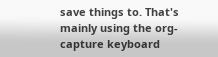save things to. That's mainly using the org-capture keyboard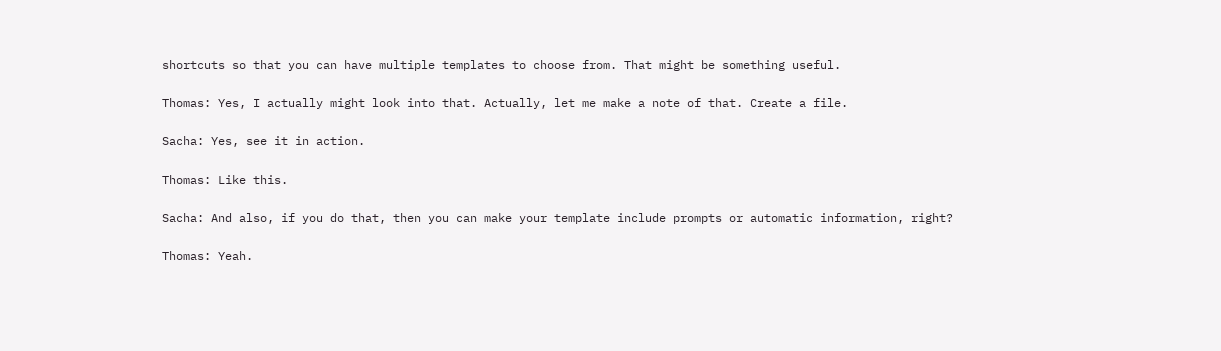shortcuts so that you can have multiple templates to choose from. That might be something useful.

Thomas: Yes, I actually might look into that. Actually, let me make a note of that. Create a file.

Sacha: Yes, see it in action.

Thomas: Like this.

Sacha: And also, if you do that, then you can make your template include prompts or automatic information, right?

Thomas: Yeah.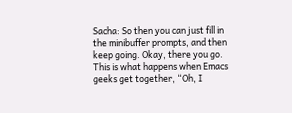Sacha: So then you can just fill in the minibuffer prompts, and then keep going. Okay, there you go. This is what happens when Emacs geeks get together, “Oh, I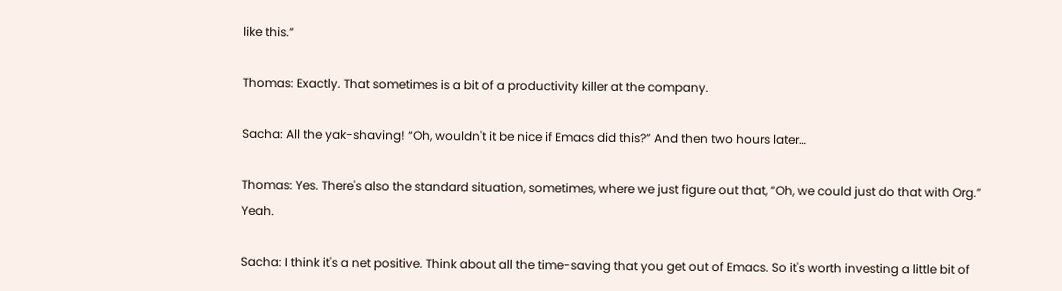like this.”

Thomas: Exactly. That sometimes is a bit of a productivity killer at the company.

Sacha: All the yak-shaving! “Oh, wouldn't it be nice if Emacs did this?” And then two hours later…

Thomas: Yes. There's also the standard situation, sometimes, where we just figure out that, “Oh, we could just do that with Org.” Yeah.

Sacha: I think it's a net positive. Think about all the time-saving that you get out of Emacs. So it's worth investing a little bit of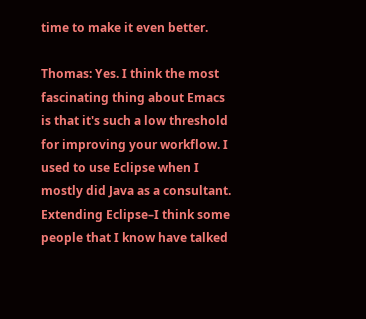time to make it even better.

Thomas: Yes. I think the most fascinating thing about Emacs is that it's such a low threshold for improving your workflow. I used to use Eclipse when I mostly did Java as a consultant. Extending Eclipse–I think some people that I know have talked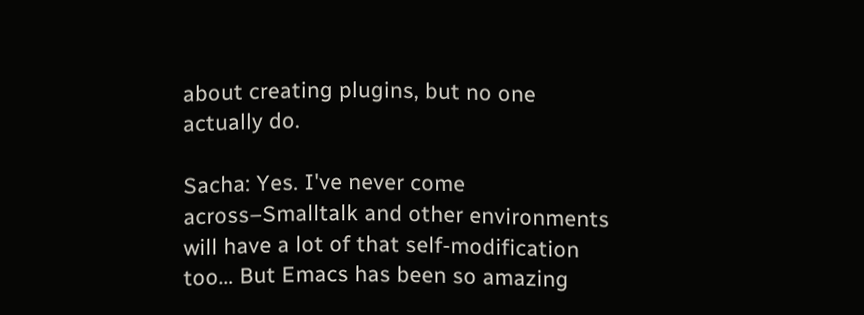about creating plugins, but no one actually do.

Sacha: Yes. I've never come across–Smalltalk and other environments will have a lot of that self-modification too… But Emacs has been so amazing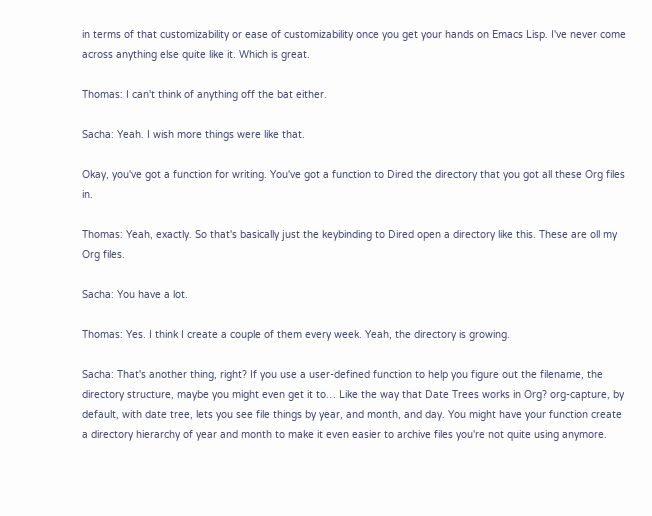in terms of that customizability or ease of customizability once you get your hands on Emacs Lisp. I've never come across anything else quite like it. Which is great.

Thomas: I can't think of anything off the bat either.

Sacha: Yeah. I wish more things were like that.

Okay, you've got a function for writing. You've got a function to Dired the directory that you got all these Org files in.

Thomas: Yeah, exactly. So that's basically just the keybinding to Dired open a directory like this. These are oll my Org files.

Sacha: You have a lot.

Thomas: Yes. I think I create a couple of them every week. Yeah, the directory is growing.

Sacha: That's another thing, right? If you use a user-defined function to help you figure out the filename, the directory structure, maybe you might even get it to… Like the way that Date Trees works in Org? org-capture, by default, with date tree, lets you see file things by year, and month, and day. You might have your function create a directory hierarchy of year and month to make it even easier to archive files you're not quite using anymore.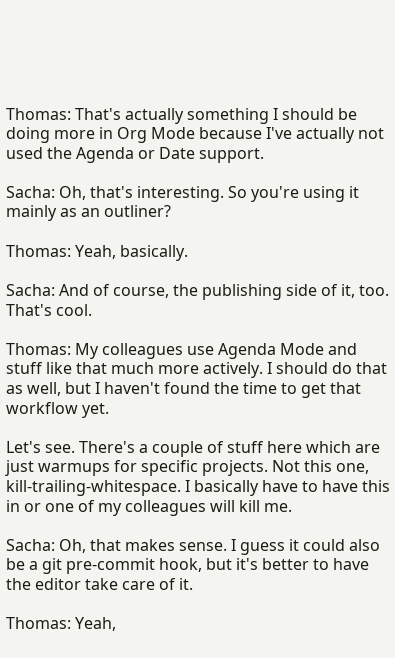Thomas: That's actually something I should be doing more in Org Mode because I've actually not used the Agenda or Date support.

Sacha: Oh, that's interesting. So you're using it mainly as an outliner?

Thomas: Yeah, basically.

Sacha: And of course, the publishing side of it, too. That's cool.

Thomas: My colleagues use Agenda Mode and stuff like that much more actively. I should do that as well, but I haven't found the time to get that workflow yet.

Let's see. There's a couple of stuff here which are just warmups for specific projects. Not this one, kill-trailing-whitespace. I basically have to have this in or one of my colleagues will kill me.

Sacha: Oh, that makes sense. I guess it could also be a git pre-commit hook, but it's better to have the editor take care of it.

Thomas: Yeah,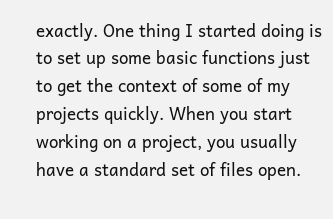exactly. One thing I started doing is to set up some basic functions just to get the context of some of my projects quickly. When you start working on a project, you usually have a standard set of files open.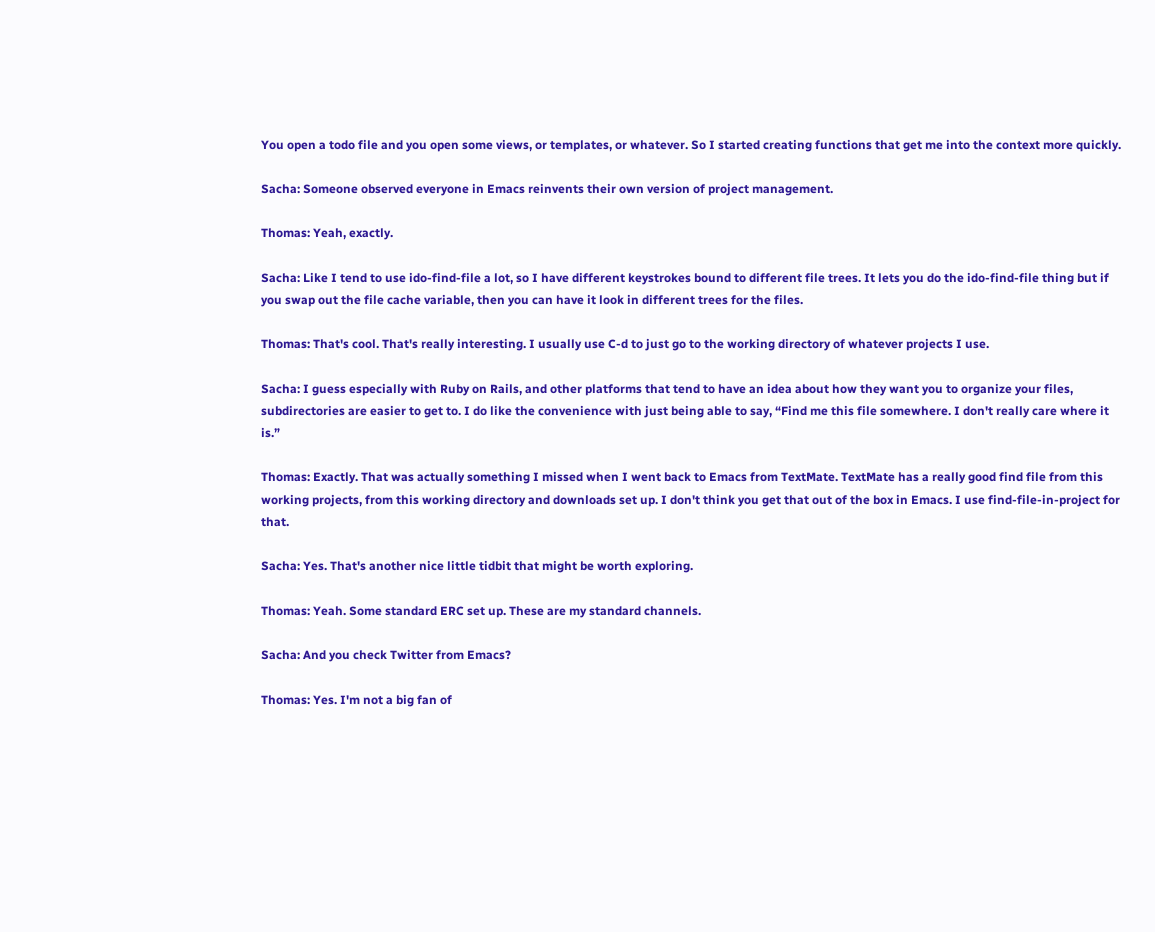You open a todo file and you open some views, or templates, or whatever. So I started creating functions that get me into the context more quickly.

Sacha: Someone observed everyone in Emacs reinvents their own version of project management.

Thomas: Yeah, exactly.

Sacha: Like I tend to use ido-find-file a lot, so I have different keystrokes bound to different file trees. It lets you do the ido-find-file thing but if you swap out the file cache variable, then you can have it look in different trees for the files.

Thomas: That's cool. That's really interesting. I usually use C-d to just go to the working directory of whatever projects I use.

Sacha: I guess especially with Ruby on Rails, and other platforms that tend to have an idea about how they want you to organize your files, subdirectories are easier to get to. I do like the convenience with just being able to say, “Find me this file somewhere. I don't really care where it is.”

Thomas: Exactly. That was actually something I missed when I went back to Emacs from TextMate. TextMate has a really good find file from this working projects, from this working directory and downloads set up. I don't think you get that out of the box in Emacs. I use find-file-in-project for that.

Sacha: Yes. That's another nice little tidbit that might be worth exploring.

Thomas: Yeah. Some standard ERC set up. These are my standard channels.

Sacha: And you check Twitter from Emacs?

Thomas: Yes. I'm not a big fan of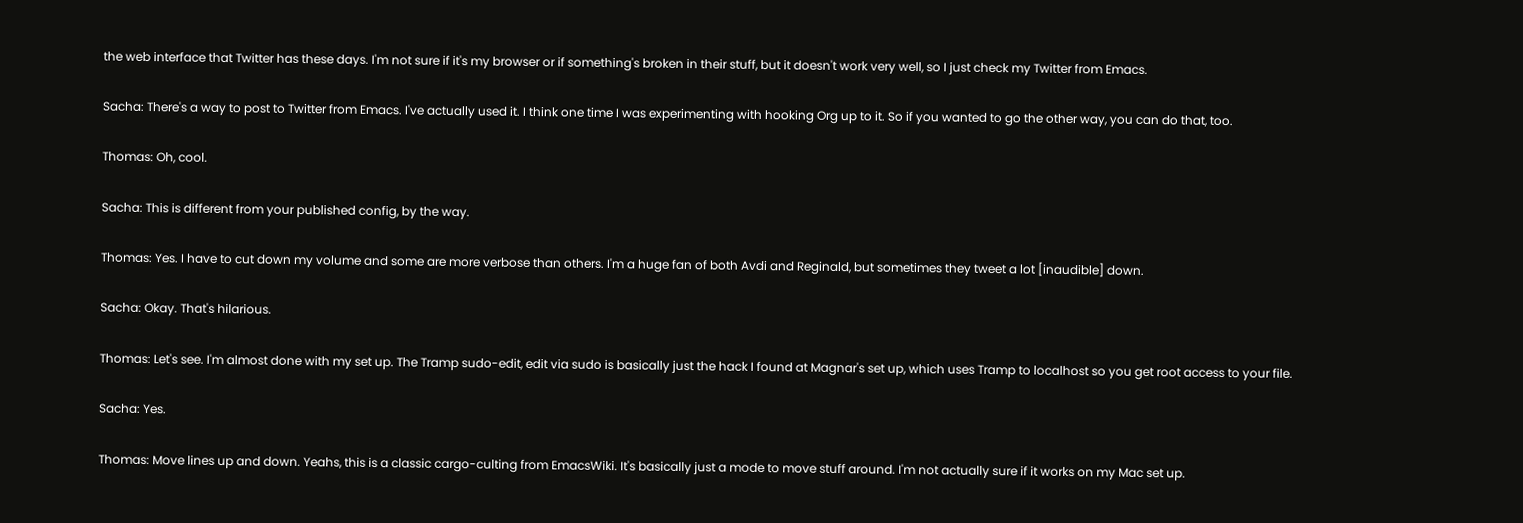the web interface that Twitter has these days. I'm not sure if it's my browser or if something's broken in their stuff, but it doesn't work very well, so I just check my Twitter from Emacs.

Sacha: There's a way to post to Twitter from Emacs. I've actually used it. I think one time I was experimenting with hooking Org up to it. So if you wanted to go the other way, you can do that, too.

Thomas: Oh, cool.

Sacha: This is different from your published config, by the way.

Thomas: Yes. I have to cut down my volume and some are more verbose than others. I'm a huge fan of both Avdi and Reginald, but sometimes they tweet a lot [inaudible] down.

Sacha: Okay. That's hilarious.

Thomas: Let's see. I'm almost done with my set up. The Tramp sudo-edit, edit via sudo is basically just the hack I found at Magnar's set up, which uses Tramp to localhost so you get root access to your file.

Sacha: Yes.

Thomas: Move lines up and down. Yeahs, this is a classic cargo-culting from EmacsWiki. It's basically just a mode to move stuff around. I'm not actually sure if it works on my Mac set up.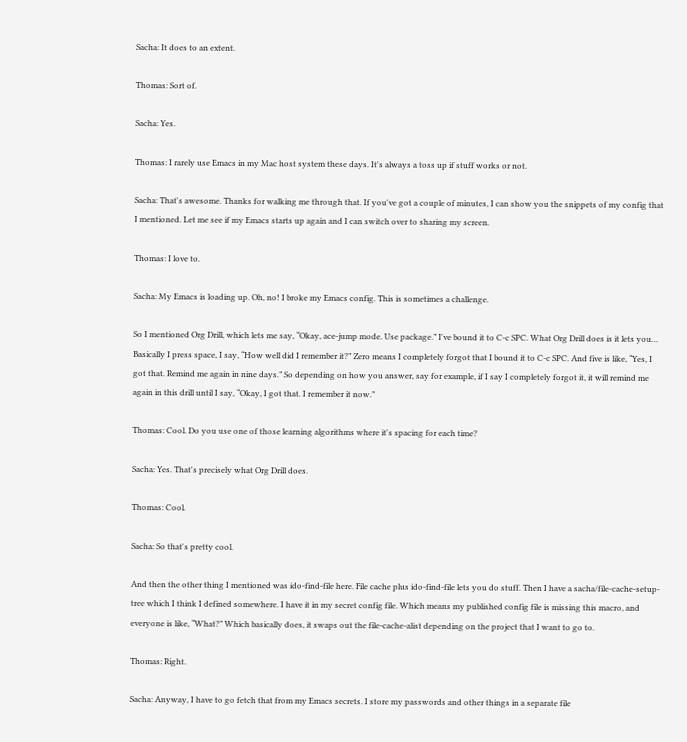Sacha: It does to an extent.

Thomas: Sort of.

Sacha: Yes.

Thomas: I rarely use Emacs in my Mac host system these days. It's always a toss up if stuff works or not.

Sacha: That's awesome. Thanks for walking me through that. If you've got a couple of minutes, I can show you the snippets of my config that I mentioned. Let me see if my Emacs starts up again and I can switch over to sharing my screen.

Thomas: I love to.

Sacha: My Emacs is loading up. Oh, no! I broke my Emacs config. This is sometimes a challenge.

So I mentioned Org Drill, which lets me say, “Okay, ace-jump mode. Use package.” I've bound it to C-c SPC. What Org Drill does is it lets you… Basically I press space, I say, “How well did I remember it?” Zero means I completely forgot that I bound it to C-c SPC. And five is like, “Yes, I got that. Remind me again in nine days.” So depending on how you answer, say for example, if I say I completely forgot it, it will remind me again in this drill until I say, “Okay, I got that. I remember it now.”

Thomas: Cool. Do you use one of those learning algorithms where it's spacing for each time?

Sacha: Yes. That's precisely what Org Drill does.

Thomas: Cool.

Sacha: So that's pretty cool.

And then the other thing I mentioned was ido-find-file here. File cache plus ido-find-file lets you do stuff. Then I have a sacha/file-cache-setup-tree which I think I defined somewhere. I have it in my secret config file. Which means my published config file is missing this macro, and everyone is like, “What?” Which basically does, it swaps out the file-cache-alist depending on the project that I want to go to.

Thomas: Right.

Sacha: Anyway, I have to go fetch that from my Emacs secrets. I store my passwords and other things in a separate file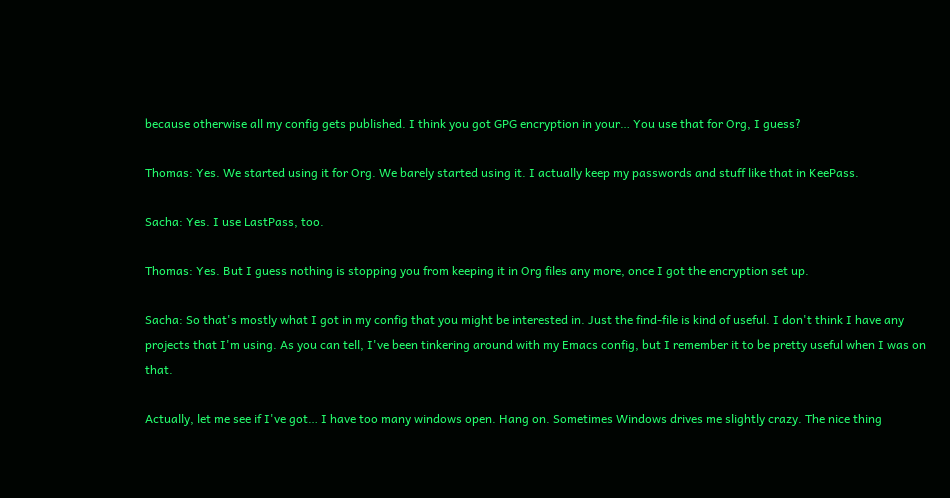because otherwise all my config gets published. I think you got GPG encryption in your… You use that for Org, I guess?

Thomas: Yes. We started using it for Org. We barely started using it. I actually keep my passwords and stuff like that in KeePass.

Sacha: Yes. I use LastPass, too.

Thomas: Yes. But I guess nothing is stopping you from keeping it in Org files any more, once I got the encryption set up.

Sacha: So that's mostly what I got in my config that you might be interested in. Just the find-file is kind of useful. I don't think I have any projects that I'm using. As you can tell, I've been tinkering around with my Emacs config, but I remember it to be pretty useful when I was on that.

Actually, let me see if I've got… I have too many windows open. Hang on. Sometimes Windows drives me slightly crazy. The nice thing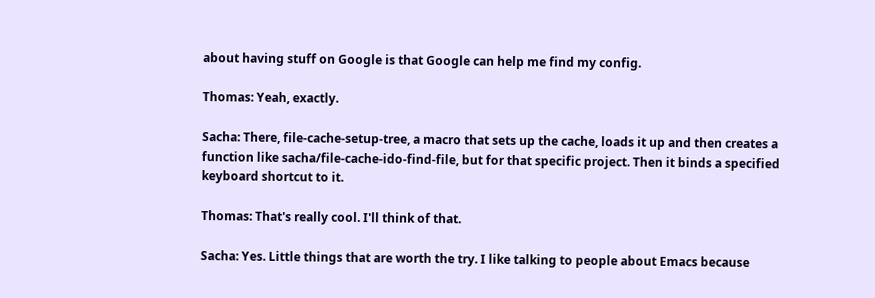about having stuff on Google is that Google can help me find my config.

Thomas: Yeah, exactly.

Sacha: There, file-cache-setup-tree, a macro that sets up the cache, loads it up and then creates a function like sacha/file-cache-ido-find-file, but for that specific project. Then it binds a specified keyboard shortcut to it.

Thomas: That's really cool. I'll think of that.

Sacha: Yes. Little things that are worth the try. I like talking to people about Emacs because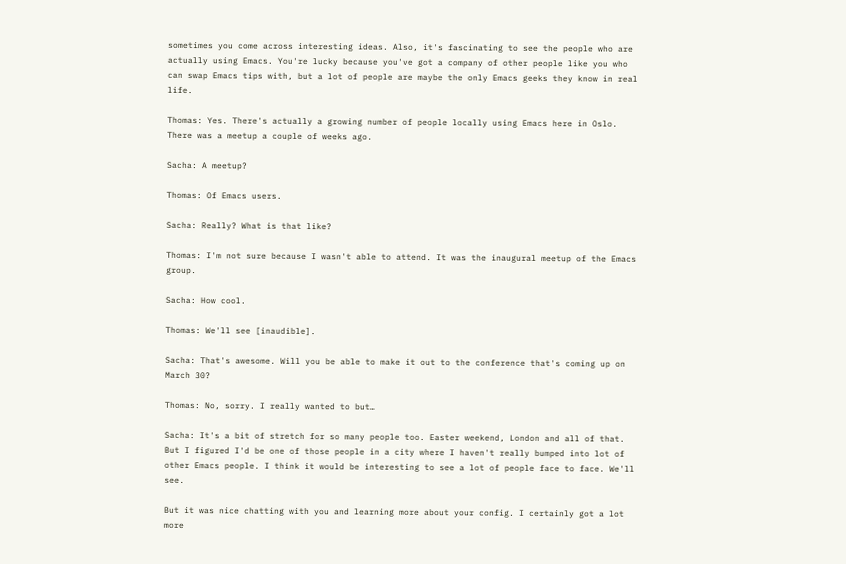sometimes you come across interesting ideas. Also, it's fascinating to see the people who are actually using Emacs. You're lucky because you've got a company of other people like you who can swap Emacs tips with, but a lot of people are maybe the only Emacs geeks they know in real life.

Thomas: Yes. There's actually a growing number of people locally using Emacs here in Oslo. There was a meetup a couple of weeks ago.

Sacha: A meetup?

Thomas: Of Emacs users.

Sacha: Really? What is that like?

Thomas: I'm not sure because I wasn't able to attend. It was the inaugural meetup of the Emacs group.

Sacha: How cool.

Thomas: We'll see [inaudible].

Sacha: That's awesome. Will you be able to make it out to the conference that's coming up on March 30?

Thomas: No, sorry. I really wanted to but…

Sacha: It's a bit of stretch for so many people too. Easter weekend, London and all of that. But I figured I'd be one of those people in a city where I haven't really bumped into lot of other Emacs people. I think it would be interesting to see a lot of people face to face. We'll see.

But it was nice chatting with you and learning more about your config. I certainly got a lot more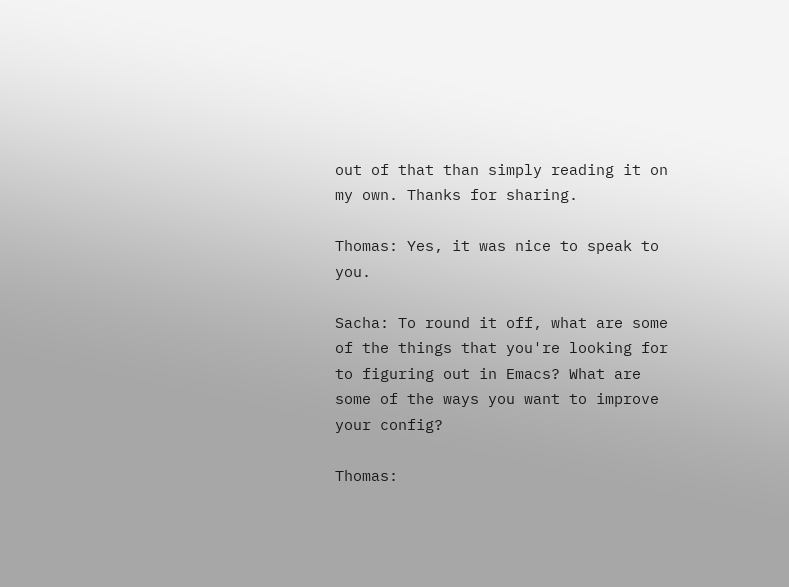out of that than simply reading it on my own. Thanks for sharing.

Thomas: Yes, it was nice to speak to you.

Sacha: To round it off, what are some of the things that you're looking for to figuring out in Emacs? What are some of the ways you want to improve your config?

Thomas: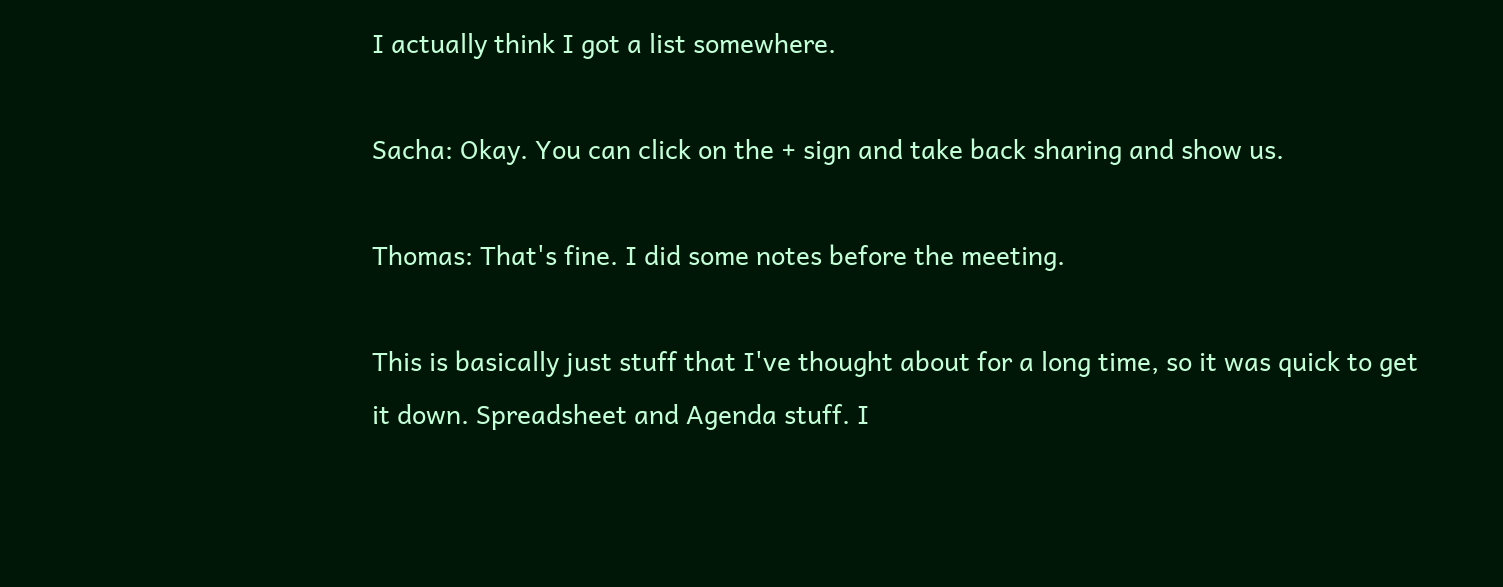I actually think I got a list somewhere.

Sacha: Okay. You can click on the + sign and take back sharing and show us.

Thomas: That's fine. I did some notes before the meeting.

This is basically just stuff that I've thought about for a long time, so it was quick to get it down. Spreadsheet and Agenda stuff. I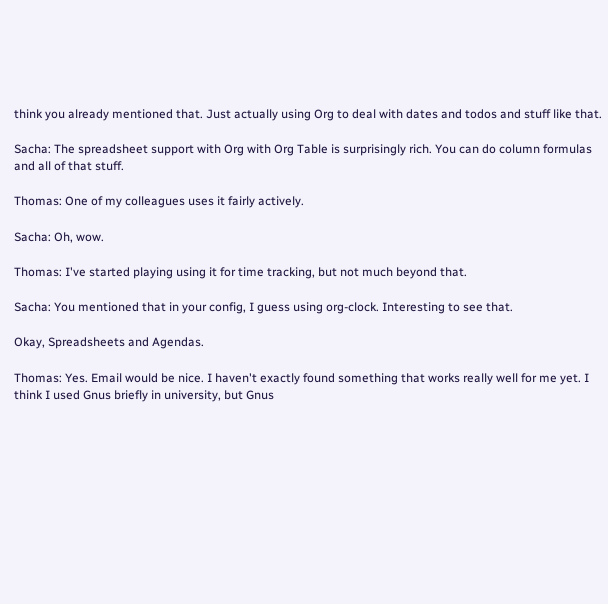think you already mentioned that. Just actually using Org to deal with dates and todos and stuff like that.

Sacha: The spreadsheet support with Org with Org Table is surprisingly rich. You can do column formulas and all of that stuff.

Thomas: One of my colleagues uses it fairly actively.

Sacha: Oh, wow.

Thomas: I've started playing using it for time tracking, but not much beyond that.

Sacha: You mentioned that in your config, I guess using org-clock. Interesting to see that.

Okay, Spreadsheets and Agendas.

Thomas: Yes. Email would be nice. I haven't exactly found something that works really well for me yet. I think I used Gnus briefly in university, but Gnus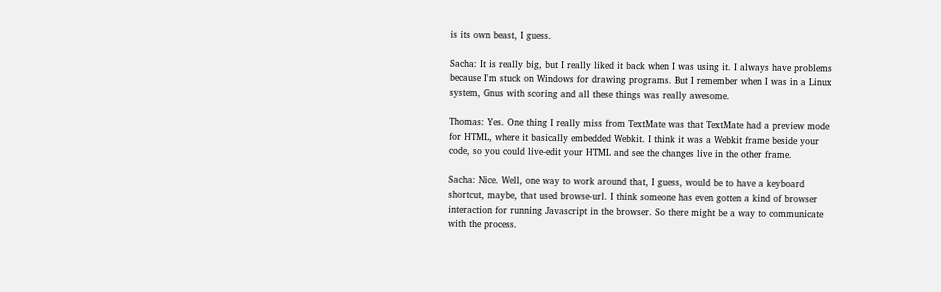is its own beast, I guess.

Sacha: It is really big, but I really liked it back when I was using it. I always have problems because I'm stuck on Windows for drawing programs. But I remember when I was in a Linux system, Gnus with scoring and all these things was really awesome.

Thomas: Yes. One thing I really miss from TextMate was that TextMate had a preview mode for HTML, where it basically embedded Webkit. I think it was a Webkit frame beside your code, so you could live-edit your HTML and see the changes live in the other frame.

Sacha: Nice. Well, one way to work around that, I guess, would be to have a keyboard shortcut, maybe, that used browse-url. I think someone has even gotten a kind of browser interaction for running Javascript in the browser. So there might be a way to communicate with the process.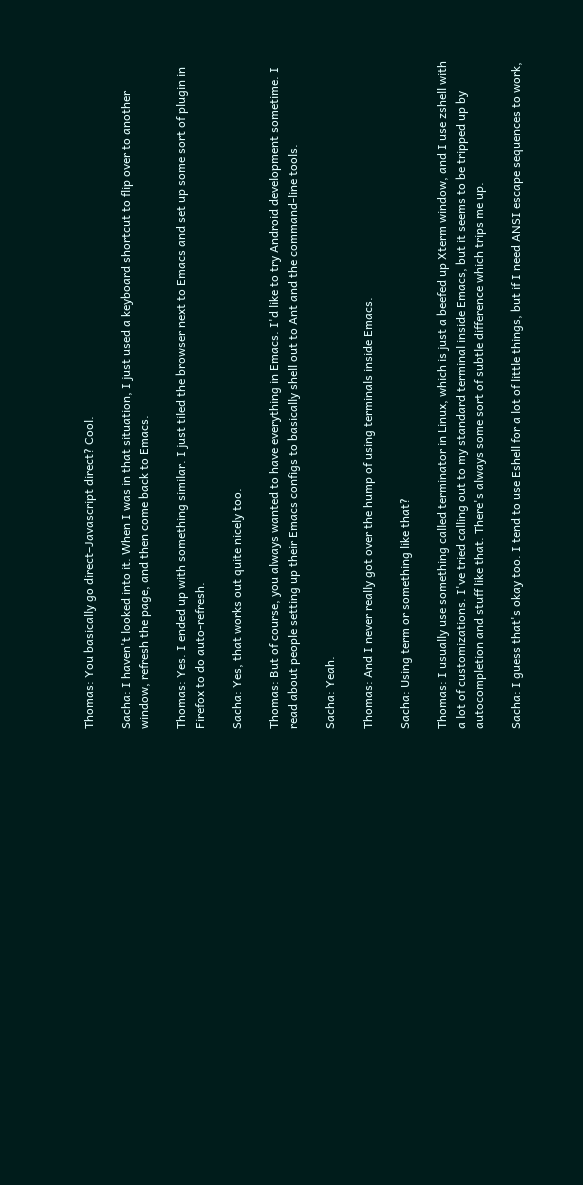Thomas: You basically go direct–Javascript direct? Cool.

Sacha: I haven't looked into it. When I was in that situation, I just used a keyboard shortcut to flip over to another window, refresh the page, and then come back to Emacs.

Thomas: Yes. I ended up with something similar. I just tiled the browser next to Emacs and set up some sort of plugin in Firefox to do auto-refresh.

Sacha: Yes, that works out quite nicely too.

Thomas: But of course, you always wanted to have everything in Emacs. I'd like to try Android development sometime. I read about people setting up their Emacs configs to basically shell out to Ant and the command-line tools.

Sacha: Yeah.

Thomas: And I never really got over the hump of using terminals inside Emacs.

Sacha: Using term or something like that?

Thomas: I usually use something called terminator in Linux, which is just a beefed up Xterm window, and I use zshell with a lot of customizations. I've tried calling out to my standard terminal inside Emacs, but it seems to be tripped up by autocompletion and stuff like that. There's always some sort of subtle difference which trips me up.

Sacha: I guess that's okay too. I tend to use Eshell for a lot of little things, but if I need ANSI escape sequences to work,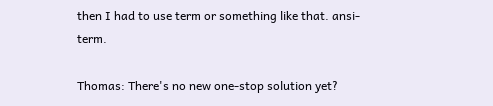then I had to use term or something like that. ansi-term.

Thomas: There's no new one-stop solution yet?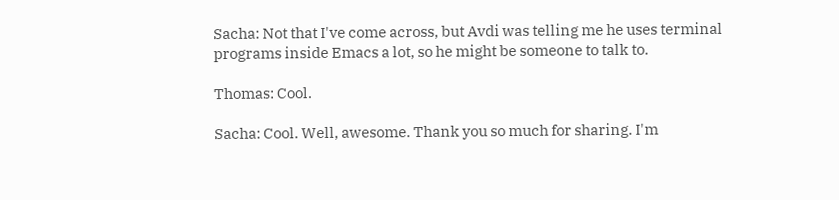Sacha: Not that I've come across, but Avdi was telling me he uses terminal programs inside Emacs a lot, so he might be someone to talk to.

Thomas: Cool.

Sacha: Cool. Well, awesome. Thank you so much for sharing. I'm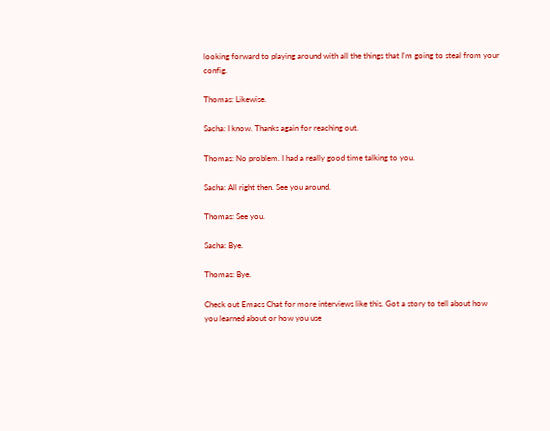looking forward to playing around with all the things that I'm going to steal from your config.

Thomas: Likewise.

Sacha: I know. Thanks again for reaching out.

Thomas: No problem. I had a really good time talking to you.

Sacha: All right then. See you around.

Thomas: See you.

Sacha: Bye.

Thomas: Bye.

Check out Emacs Chat for more interviews like this. Got a story to tell about how you learned about or how you use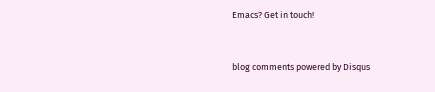Emacs? Get in touch!


blog comments powered by Disqus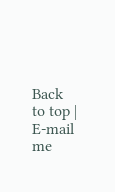Back to top | E-mail me